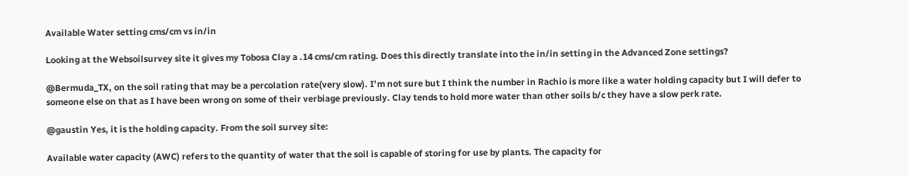Available Water setting cms/cm vs in/in

Looking at the Websoilsurvey site it gives my Tobosa Clay a .14 cms/cm rating. Does this directly translate into the in/in setting in the Advanced Zone settings?

@Bermuda_TX, on the soil rating that may be a percolation rate(very slow). I’m not sure but I think the number in Rachio is more like a water holding capacity but I will defer to someone else on that as I have been wrong on some of their verbiage previously. Clay tends to hold more water than other soils b/c they have a slow perk rate.

@gaustin Yes, it is the holding capacity. From the soil survey site:

Available water capacity (AWC) refers to the quantity of water that the soil is capable of storing for use by plants. The capacity for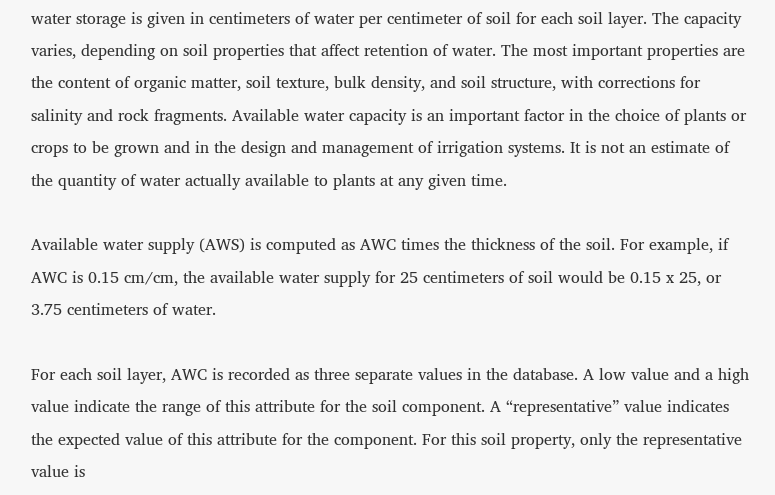water storage is given in centimeters of water per centimeter of soil for each soil layer. The capacity varies, depending on soil properties that affect retention of water. The most important properties are the content of organic matter, soil texture, bulk density, and soil structure, with corrections for salinity and rock fragments. Available water capacity is an important factor in the choice of plants or crops to be grown and in the design and management of irrigation systems. It is not an estimate of the quantity of water actually available to plants at any given time.

Available water supply (AWS) is computed as AWC times the thickness of the soil. For example, if AWC is 0.15 cm/cm, the available water supply for 25 centimeters of soil would be 0.15 x 25, or 3.75 centimeters of water.

For each soil layer, AWC is recorded as three separate values in the database. A low value and a high value indicate the range of this attribute for the soil component. A “representative” value indicates the expected value of this attribute for the component. For this soil property, only the representative value is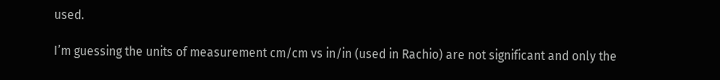used.

I’m guessing the units of measurement cm/cm vs in/in (used in Rachio) are not significant and only the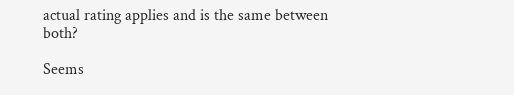actual rating applies and is the same between both?

Seems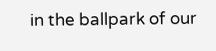in the ballpark of our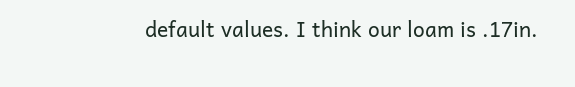default values. I think our loam is .17in.